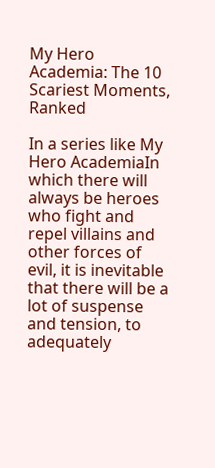My Hero Academia: The 10 Scariest Moments, Ranked

In a series like My Hero AcademiaIn which there will always be heroes who fight and repel villains and other forces of evil, it is inevitable that there will be a lot of suspense and tension, to adequately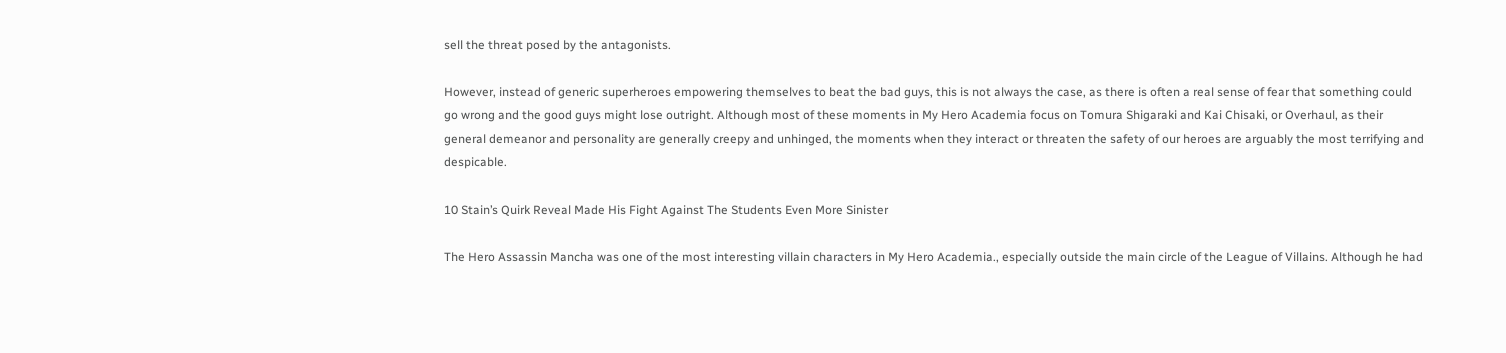sell the threat posed by the antagonists.

However, instead of generic superheroes empowering themselves to beat the bad guys, this is not always the case, as there is often a real sense of fear that something could go wrong and the good guys might lose outright. Although most of these moments in My Hero Academia focus on Tomura Shigaraki and Kai Chisaki, or Overhaul, as their general demeanor and personality are generally creepy and unhinged, the moments when they interact or threaten the safety of our heroes are arguably the most terrifying and despicable.

10 Stain’s Quirk Reveal Made His Fight Against The Students Even More Sinister

The Hero Assassin Mancha was one of the most interesting villain characters in My Hero Academia., especially outside the main circle of the League of Villains. Although he had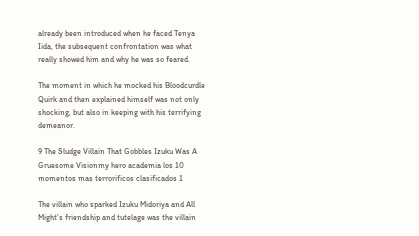already been introduced when he faced Tenya Iida, the subsequent confrontation was what really showed him and why he was so feared.

The moment in which he mocked his Bloodcurdle Quirk and then explained himself was not only shocking, but also in keeping with his terrifying demeanor.

9 The Sludge Villain That Gobbles Izuku Was A Gruesome Visionmy hero academia los 10 momentos mas terrorificos clasificados 1

The villain who sparked Izuku Midoriya and All Might’s friendship and tutelage was the villain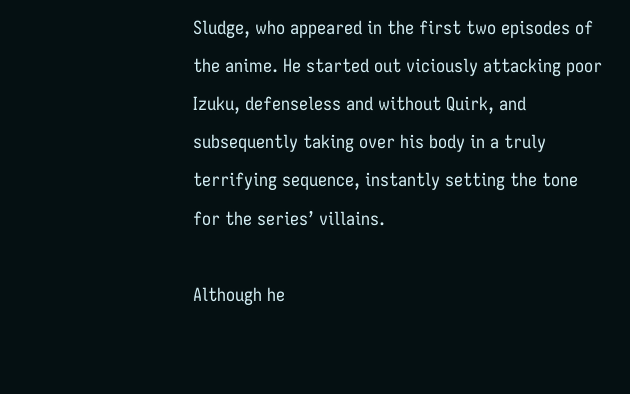Sludge, who appeared in the first two episodes of the anime. He started out viciously attacking poor Izuku, defenseless and without Quirk, and subsequently taking over his body in a truly terrifying sequence, instantly setting the tone for the series’ villains.

Although he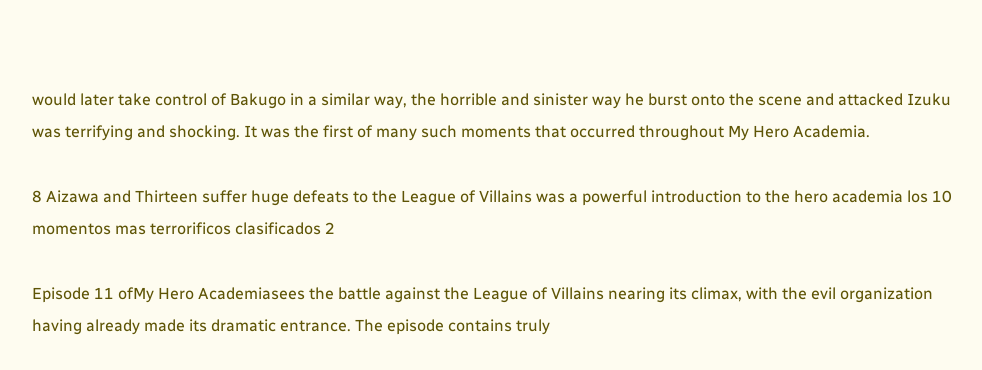would later take control of Bakugo in a similar way, the horrible and sinister way he burst onto the scene and attacked Izuku was terrifying and shocking. It was the first of many such moments that occurred throughout My Hero Academia.

8 Aizawa and Thirteen suffer huge defeats to the League of Villains was a powerful introduction to the hero academia los 10 momentos mas terrorificos clasificados 2

Episode 11 ofMy Hero Academiasees the battle against the League of Villains nearing its climax, with the evil organization having already made its dramatic entrance. The episode contains truly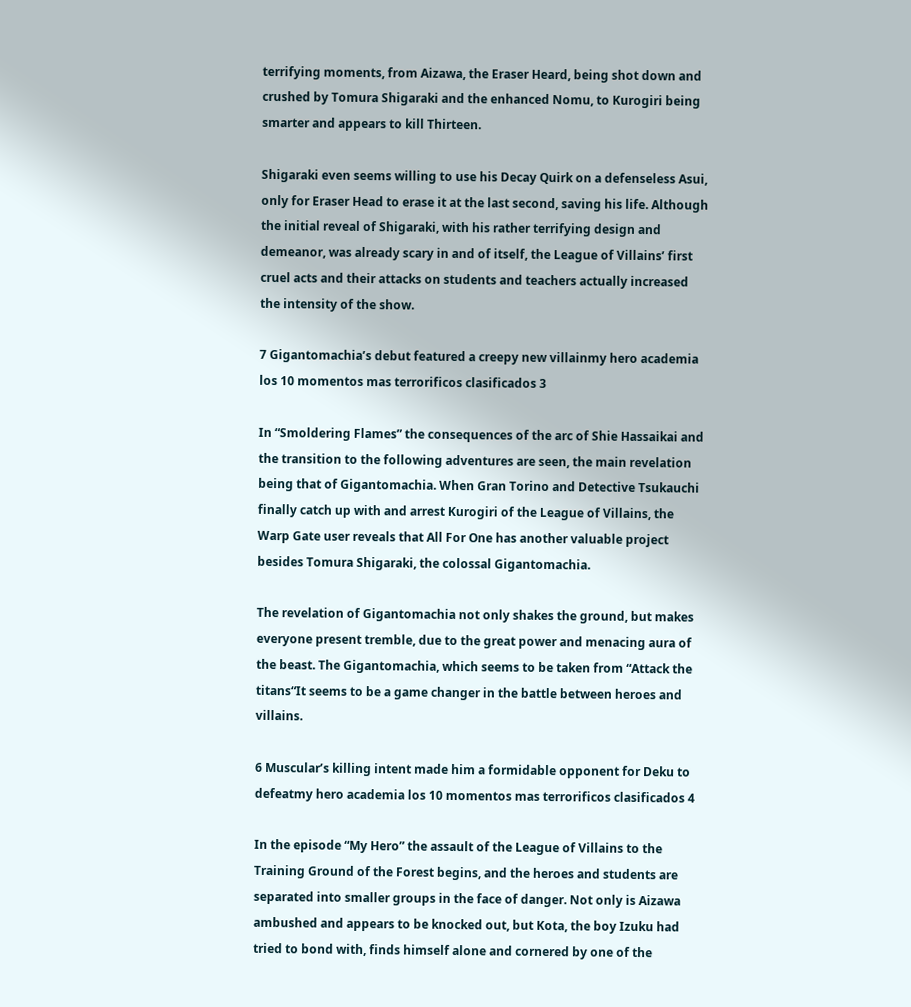terrifying moments, from Aizawa, the Eraser Heard, being shot down and crushed by Tomura Shigaraki and the enhanced Nomu, to Kurogiri being smarter and appears to kill Thirteen.

Shigaraki even seems willing to use his Decay Quirk on a defenseless Asui, only for Eraser Head to erase it at the last second, saving his life. Although the initial reveal of Shigaraki, with his rather terrifying design and demeanor, was already scary in and of itself, the League of Villains’ first cruel acts and their attacks on students and teachers actually increased the intensity of the show.

7 Gigantomachia’s debut featured a creepy new villainmy hero academia los 10 momentos mas terrorificos clasificados 3

In “Smoldering Flames” the consequences of the arc of Shie Hassaikai and the transition to the following adventures are seen, the main revelation being that of Gigantomachia. When Gran Torino and Detective Tsukauchi finally catch up with and arrest Kurogiri of the League of Villains, the Warp Gate user reveals that All For One has another valuable project besides Tomura Shigaraki, the colossal Gigantomachia.

The revelation of Gigantomachia not only shakes the ground, but makes everyone present tremble, due to the great power and menacing aura of the beast. The Gigantomachia, which seems to be taken from “Attack the titans“It seems to be a game changer in the battle between heroes and villains.

6 Muscular’s killing intent made him a formidable opponent for Deku to defeatmy hero academia los 10 momentos mas terrorificos clasificados 4

In the episode “My Hero” the assault of the League of Villains to the Training Ground of the Forest begins, and the heroes and students are separated into smaller groups in the face of danger. Not only is Aizawa ambushed and appears to be knocked out, but Kota, the boy Izuku had tried to bond with, finds himself alone and cornered by one of the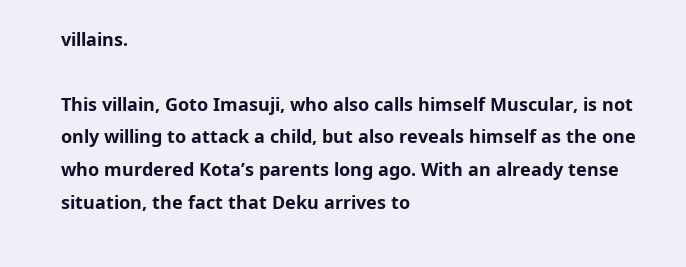villains.

This villain, Goto Imasuji, who also calls himself Muscular, is not only willing to attack a child, but also reveals himself as the one who murdered Kota’s parents long ago. With an already tense situation, the fact that Deku arrives to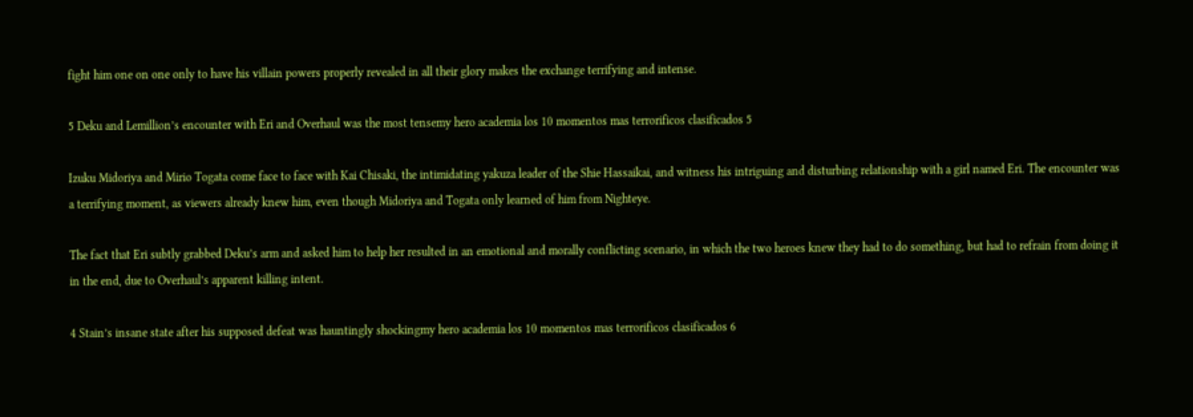fight him one on one only to have his villain powers properly revealed in all their glory makes the exchange terrifying and intense.

5 Deku and Lemillion’s encounter with Eri and Overhaul was the most tensemy hero academia los 10 momentos mas terrorificos clasificados 5

Izuku Midoriya and Mirio Togata come face to face with Kai Chisaki, the intimidating yakuza leader of the Shie Hassaikai, and witness his intriguing and disturbing relationship with a girl named Eri. The encounter was a terrifying moment, as viewers already knew him, even though Midoriya and Togata only learned of him from Nighteye.

The fact that Eri subtly grabbed Deku’s arm and asked him to help her resulted in an emotional and morally conflicting scenario, in which the two heroes knew they had to do something, but had to refrain from doing it in the end, due to Overhaul’s apparent killing intent.

4 Stain’s insane state after his supposed defeat was hauntingly shockingmy hero academia los 10 momentos mas terrorificos clasificados 6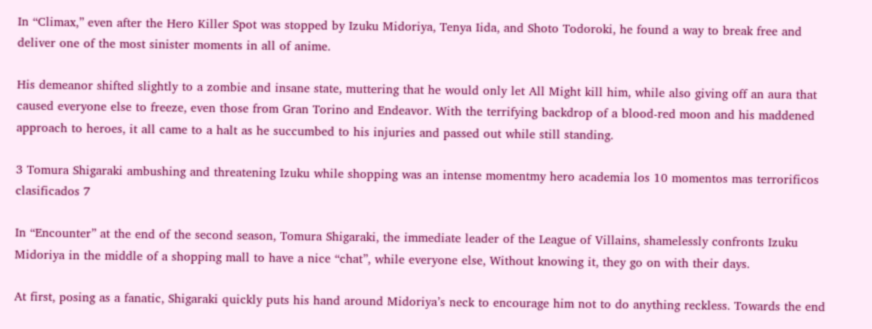In “Climax,” even after the Hero Killer Spot was stopped by Izuku Midoriya, Tenya Iida, and Shoto Todoroki, he found a way to break free and deliver one of the most sinister moments in all of anime.

His demeanor shifted slightly to a zombie and insane state, muttering that he would only let All Might kill him, while also giving off an aura that caused everyone else to freeze, even those from Gran Torino and Endeavor. With the terrifying backdrop of a blood-red moon and his maddened approach to heroes, it all came to a halt as he succumbed to his injuries and passed out while still standing.

3 Tomura Shigaraki ambushing and threatening Izuku while shopping was an intense momentmy hero academia los 10 momentos mas terrorificos clasificados 7

In “Encounter” at the end of the second season, Tomura Shigaraki, the immediate leader of the League of Villains, shamelessly confronts Izuku Midoriya in the middle of a shopping mall to have a nice “chat”, while everyone else, Without knowing it, they go on with their days.

At first, posing as a fanatic, Shigaraki quickly puts his hand around Midoriya’s neck to encourage him not to do anything reckless. Towards the end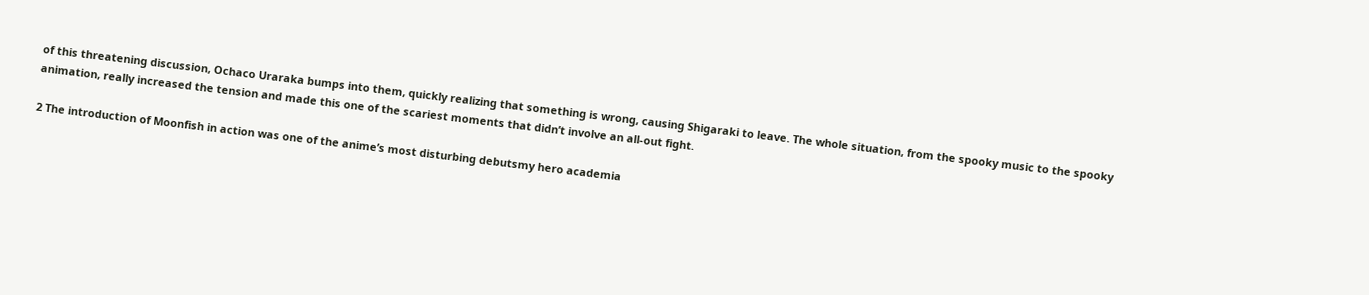of this threatening discussion, Ochaco Uraraka bumps into them, quickly realizing that something is wrong, causing Shigaraki to leave. The whole situation, from the spooky music to the spooky animation, really increased the tension and made this one of the scariest moments that didn’t involve an all-out fight.

2 The introduction of Moonfish in action was one of the anime’s most disturbing debutsmy hero academia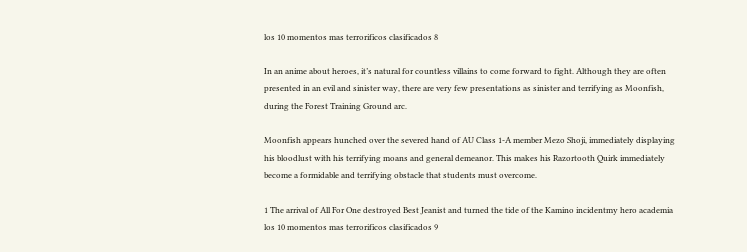los 10 momentos mas terrorificos clasificados 8

In an anime about heroes, it’s natural for countless villains to come forward to fight. Although they are often presented in an evil and sinister way, there are very few presentations as sinister and terrifying as Moonfish, during the Forest Training Ground arc.

Moonfish appears hunched over the severed hand of AU Class 1-A member Mezo Shoji, immediately displaying his bloodlust with his terrifying moans and general demeanor. This makes his Razortooth Quirk immediately become a formidable and terrifying obstacle that students must overcome.

1 The arrival of All For One destroyed Best Jeanist and turned the tide of the Kamino incidentmy hero academia los 10 momentos mas terrorificos clasificados 9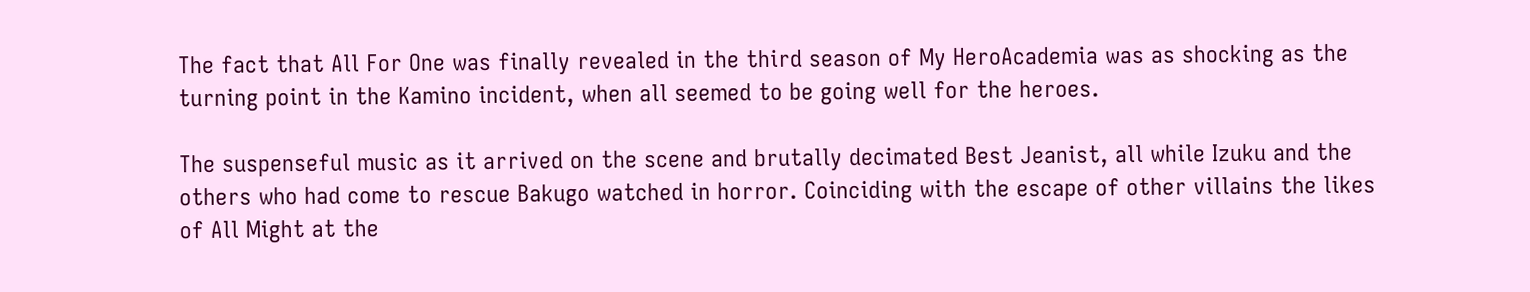The fact that All For One was finally revealed in the third season of My HeroAcademia was as shocking as the turning point in the Kamino incident, when all seemed to be going well for the heroes.

The suspenseful music as it arrived on the scene and brutally decimated Best Jeanist, all while Izuku and the others who had come to rescue Bakugo watched in horror. Coinciding with the escape of other villains the likes of All Might at the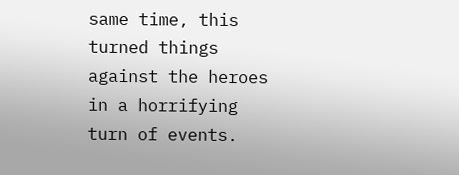same time, this turned things against the heroes in a horrifying turn of events.